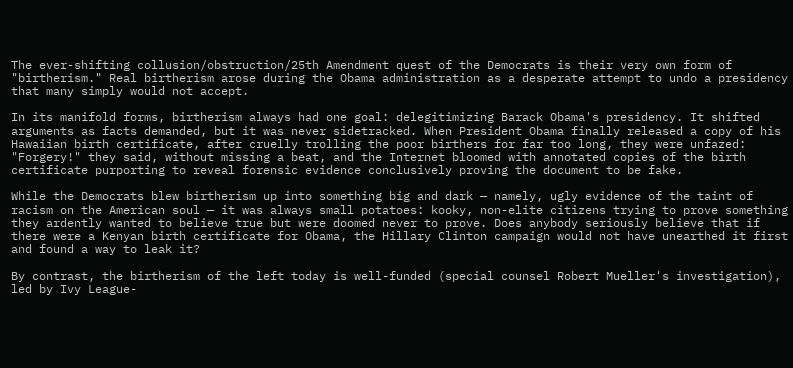The ever-shifting collusion/obstruction/25th Amendment quest of the Democrats is their very own form of "birtherism." Real birtherism arose during the Obama administration as a desperate attempt to undo a presidency that many simply would not accept.

In its manifold forms, birtherism always had one goal: delegitimizing Barack Obama's presidency. It shifted arguments as facts demanded, but it was never sidetracked. When President Obama finally released a copy of his Hawaiian birth certificate, after cruelly trolling the poor birthers for far too long, they were unfazed: "Forgery!" they said, without missing a beat, and the Internet bloomed with annotated copies of the birth certificate purporting to reveal forensic evidence conclusively proving the document to be fake.

While the Democrats blew birtherism up into something big and dark — namely, ugly evidence of the taint of racism on the American soul — it was always small potatoes: kooky, non-elite citizens trying to prove something they ardently wanted to believe true but were doomed never to prove. Does anybody seriously believe that if there were a Kenyan birth certificate for Obama, the Hillary Clinton campaign would not have unearthed it first and found a way to leak it?

By contrast, the birtherism of the left today is well-funded (special counsel Robert Mueller's investigation), led by Ivy League-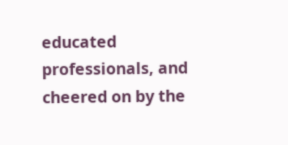educated professionals, and cheered on by the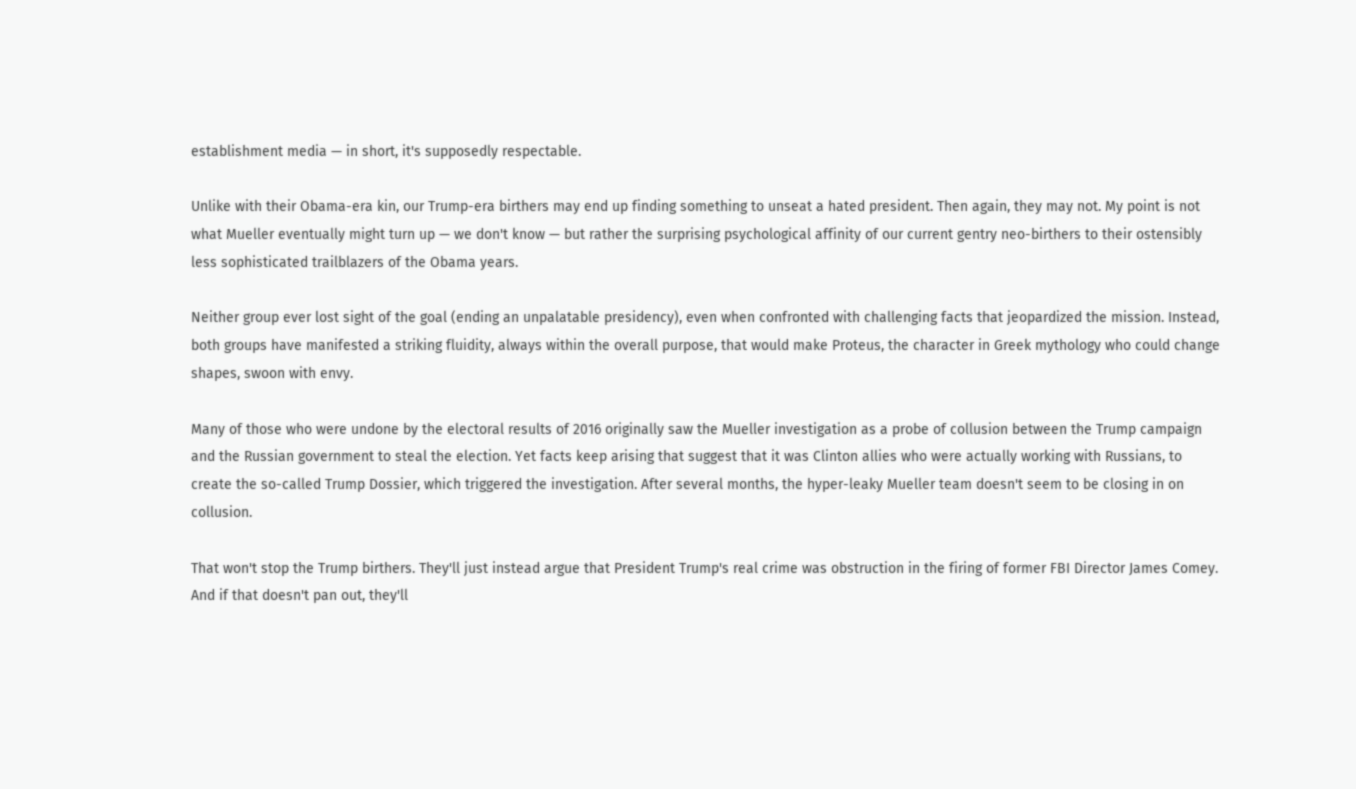establishment media — in short, it's supposedly respectable.

Unlike with their Obama-era kin, our Trump-era birthers may end up finding something to unseat a hated president. Then again, they may not. My point is not what Mueller eventually might turn up — we don't know — but rather the surprising psychological affinity of our current gentry neo-birthers to their ostensibly less sophisticated trailblazers of the Obama years.

Neither group ever lost sight of the goal (ending an unpalatable presidency), even when confronted with challenging facts that jeopardized the mission. Instead, both groups have manifested a striking fluidity, always within the overall purpose, that would make Proteus, the character in Greek mythology who could change shapes, swoon with envy.

Many of those who were undone by the electoral results of 2016 originally saw the Mueller investigation as a probe of collusion between the Trump campaign and the Russian government to steal the election. Yet facts keep arising that suggest that it was Clinton allies who were actually working with Russians, to create the so-called Trump Dossier, which triggered the investigation. After several months, the hyper-leaky Mueller team doesn't seem to be closing in on collusion.

That won't stop the Trump birthers. They'll just instead argue that President Trump's real crime was obstruction in the firing of former FBI Director James Comey. And if that doesn't pan out, they'll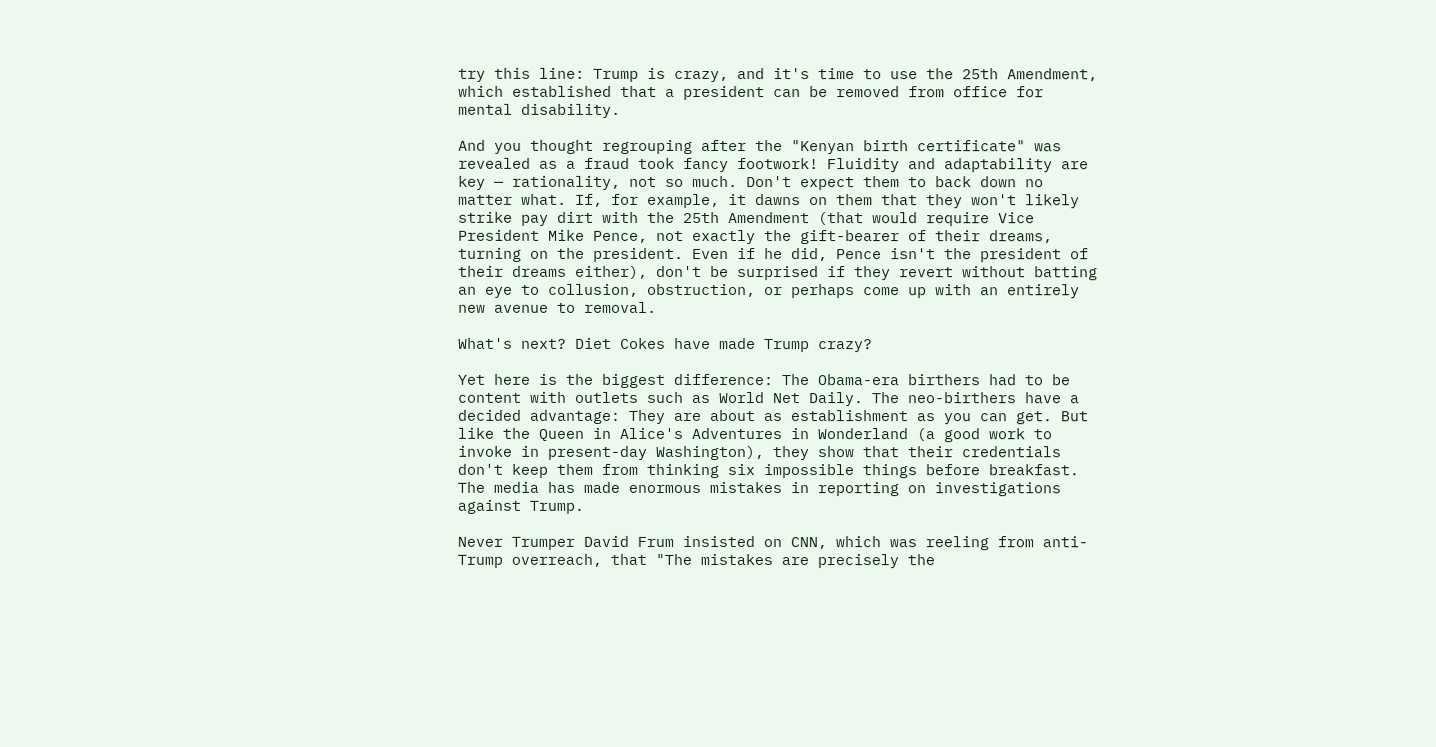try this line: Trump is crazy, and it's time to use the 25th Amendment, which established that a president can be removed from office for mental disability.

And you thought regrouping after the "Kenyan birth certificate" was revealed as a fraud took fancy footwork! Fluidity and adaptability are key — rationality, not so much. Don't expect them to back down no matter what. If, for example, it dawns on them that they won't likely strike pay dirt with the 25th Amendment (that would require Vice President Mike Pence, not exactly the gift-bearer of their dreams, turning on the president. Even if he did, Pence isn't the president of their dreams either), don't be surprised if they revert without batting an eye to collusion, obstruction, or perhaps come up with an entirely new avenue to removal.

What's next? Diet Cokes have made Trump crazy?

Yet here is the biggest difference: The Obama-era birthers had to be content with outlets such as World Net Daily. The neo-birthers have a decided advantage: They are about as establishment as you can get. But like the Queen in Alice's Adventures in Wonderland (a good work to invoke in present-day Washington), they show that their credentials don't keep them from thinking six impossible things before breakfast. The media has made enormous mistakes in reporting on investigations against Trump.

Never Trumper David Frum insisted on CNN, which was reeling from anti-Trump overreach, that "The mistakes are precisely the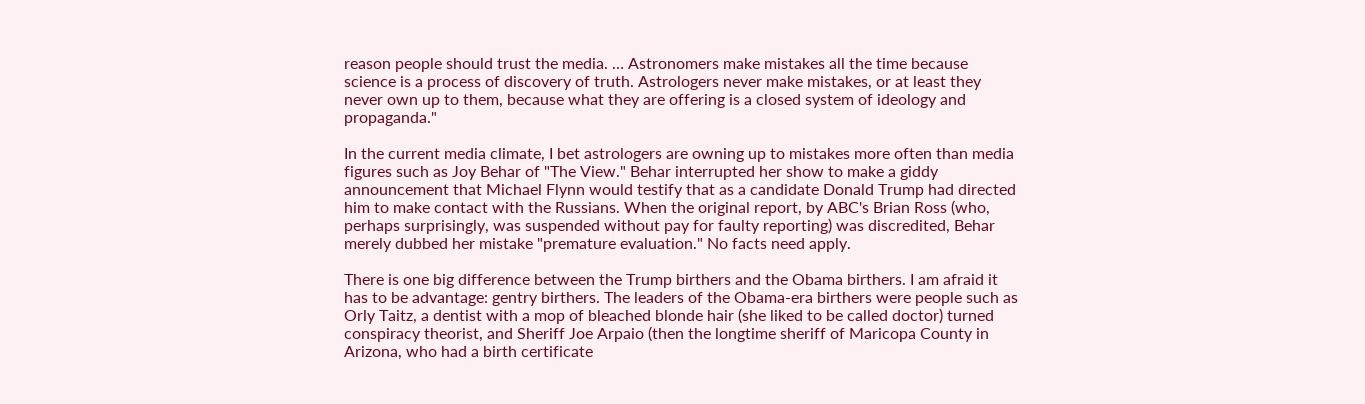reason people should trust the media. … Astronomers make mistakes all the time because science is a process of discovery of truth. Astrologers never make mistakes, or at least they never own up to them, because what they are offering is a closed system of ideology and propaganda."

In the current media climate, I bet astrologers are owning up to mistakes more often than media figures such as Joy Behar of "The View." Behar interrupted her show to make a giddy announcement that Michael Flynn would testify that as a candidate Donald Trump had directed him to make contact with the Russians. When the original report, by ABC's Brian Ross (who, perhaps surprisingly, was suspended without pay for faulty reporting) was discredited, Behar merely dubbed her mistake "premature evaluation." No facts need apply.

There is one big difference between the Trump birthers and the Obama birthers. I am afraid it has to be advantage: gentry birthers. The leaders of the Obama-era birthers were people such as Orly Taitz, a dentist with a mop of bleached blonde hair (she liked to be called doctor) turned conspiracy theorist, and Sheriff Joe Arpaio (then the longtime sheriff of Maricopa County in Arizona, who had a birth certificate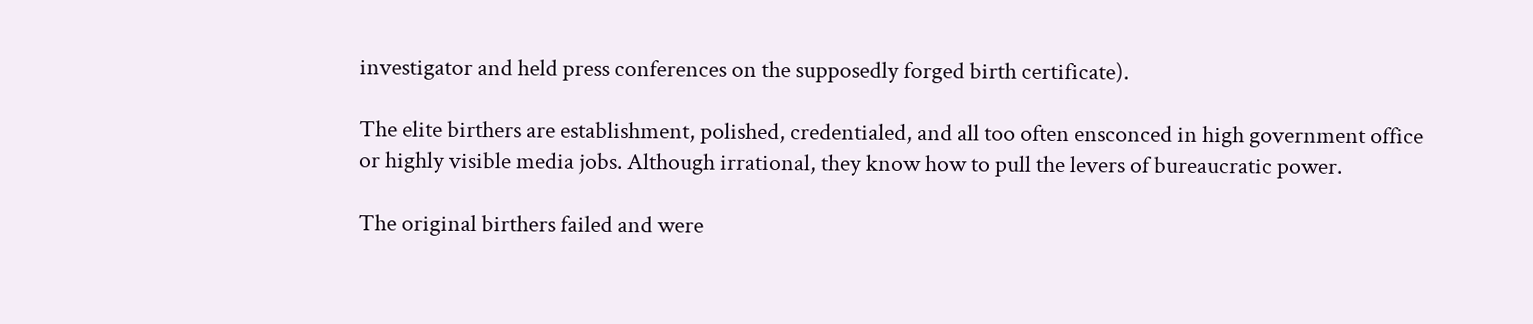investigator and held press conferences on the supposedly forged birth certificate).

The elite birthers are establishment, polished, credentialed, and all too often ensconced in high government office or highly visible media jobs. Although irrational, they know how to pull the levers of bureaucratic power.

The original birthers failed and were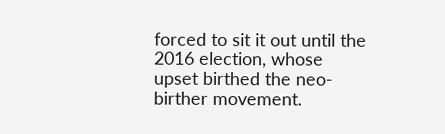forced to sit it out until the 2016 election, whose upset birthed the neo-birther movement.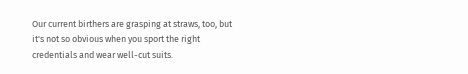Our current birthers are grasping at straws, too, but it's not so obvious when you sport the right credentials and wear well-cut suits.